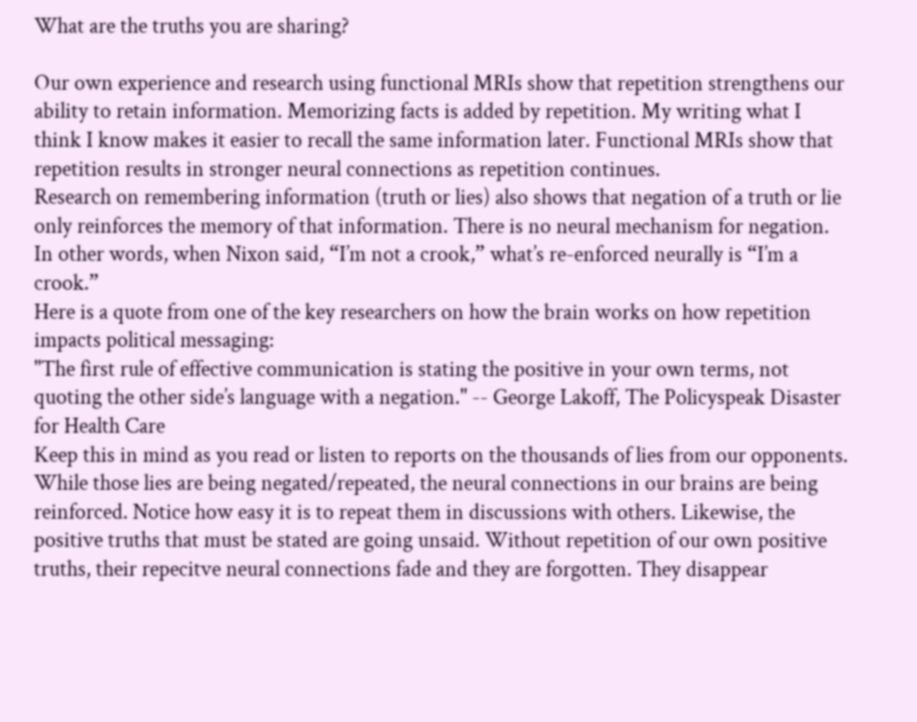What are the truths you are sharing?

Our own experience and research using functional MRIs show that repetition strengthens our ability to retain information. Memorizing facts is added by repetition. My writing what I think I know makes it easier to recall the same information later. Functional MRIs show that repetition results in stronger neural connections as repetition continues.
Research on remembering information (truth or lies) also shows that negation of a truth or lie only reinforces the memory of that information. There is no neural mechanism for negation. In other words, when Nixon said, “I’m not a crook,” what’s re-enforced neurally is “I’m a crook.”
Here is a quote from one of the key researchers on how the brain works on how repetition impacts political messaging:
"The first rule of effective communication is stating the positive in your own terms, not quoting the other side’s language with a negation." -- George Lakoff, The Policyspeak Disaster for Health Care
Keep this in mind as you read or listen to reports on the thousands of lies from our opponents. While those lies are being negated/repeated, the neural connections in our brains are being reinforced. Notice how easy it is to repeat them in discussions with others. Likewise, the positive truths that must be stated are going unsaid. Without repetition of our own positive truths, their repecitve neural connections fade and they are forgotten. They disappear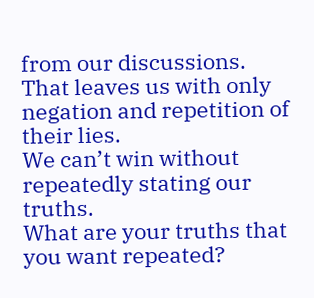from our discussions.
That leaves us with only negation and repetition of their lies.
We can’t win without repeatedly stating our truths.
What are your truths that you want repeated?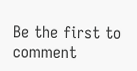Be the first to comment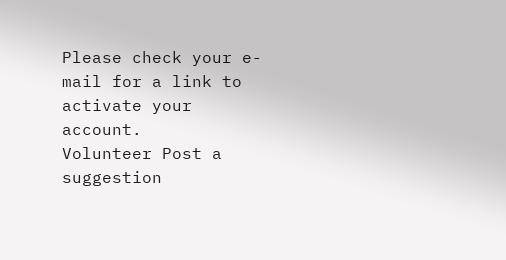Please check your e-mail for a link to activate your account.
Volunteer Post a suggestion